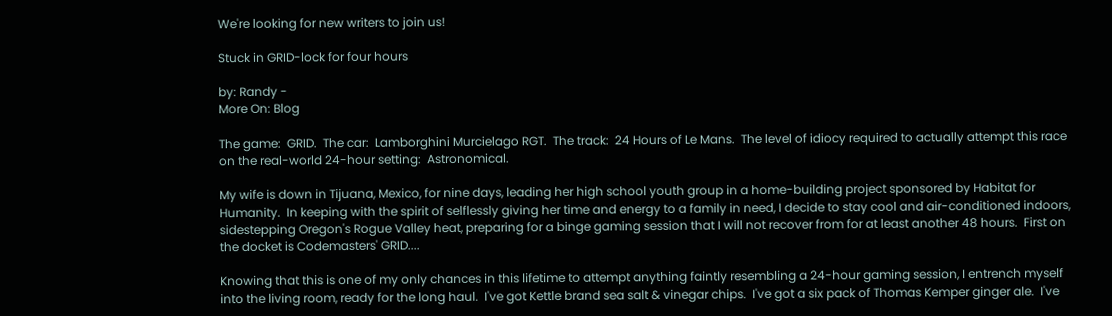We're looking for new writers to join us!

Stuck in GRID-lock for four hours

by: Randy -
More On: Blog

The game:  GRID.  The car:  Lamborghini Murcielago RGT.  The track:  24 Hours of Le Mans.  The level of idiocy required to actually attempt this race on the real-world 24-hour setting:  Astronomical.

My wife is down in Tijuana, Mexico, for nine days, leading her high school youth group in a home-building project sponsored by Habitat for Humanity.  In keeping with the spirit of selflessly giving her time and energy to a family in need, I decide to stay cool and air-conditioned indoors, sidestepping Oregon's Rogue Valley heat, preparing for a binge gaming session that I will not recover from for at least another 48 hours.  First on the docket is Codemasters' GRID....

Knowing that this is one of my only chances in this lifetime to attempt anything faintly resembling a 24-hour gaming session, I entrench myself into the living room, ready for the long haul.  I've got Kettle brand sea salt & vinegar chips.  I've got a six pack of Thomas Kemper ginger ale.  I've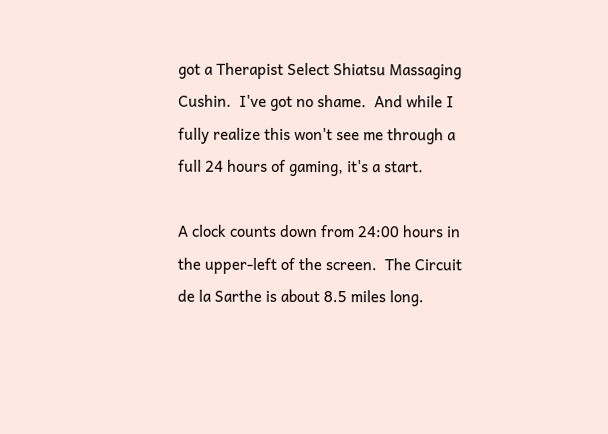got a Therapist Select Shiatsu Massaging Cushin.  I've got no shame.  And while I fully realize this won't see me through a full 24 hours of gaming, it's a start.

A clock counts down from 24:00 hours in the upper-left of the screen.  The Circuit de la Sarthe is about 8.5 miles long.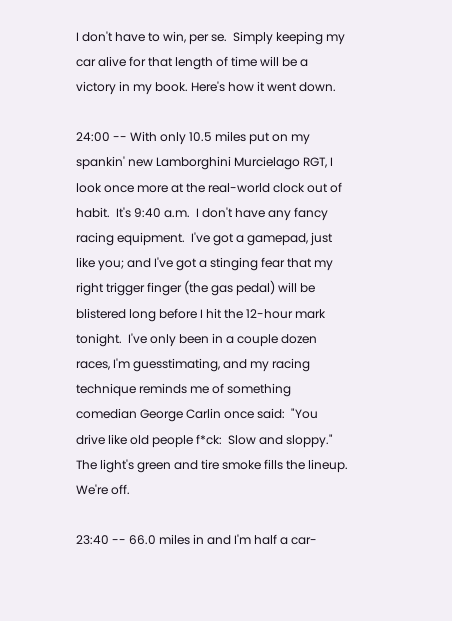I don't have to win, per se.  Simply keeping my car alive for that length of time will be a victory in my book. Here's how it went down.

24:00 -- With only 10.5 miles put on my spankin' new Lamborghini Murcielago RGT, I look once more at the real-world clock out of habit.  It's 9:40 a.m.  I don't have any fancy racing equipment.  I've got a gamepad, just like you; and I've got a stinging fear that my right trigger finger (the gas pedal) will be blistered long before I hit the 12-hour mark tonight.  I've only been in a couple dozen races, I'm guesstimating, and my racing technique reminds me of something comedian George Carlin once said:  "You drive like old people f*ck:  Slow and sloppy."   The light's green and tire smoke fills the lineup.  We're off.

23:40 -- 66.0 miles in and I'm half a car-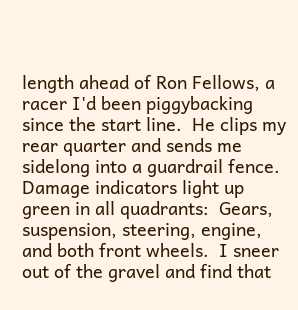length ahead of Ron Fellows, a racer I'd been piggybacking since the start line.  He clips my rear quarter and sends me sidelong into a guardrail fence.  Damage indicators light up green in all quadrants:  Gears, suspension, steering, engine, and both front wheels.  I sneer out of the gravel and find that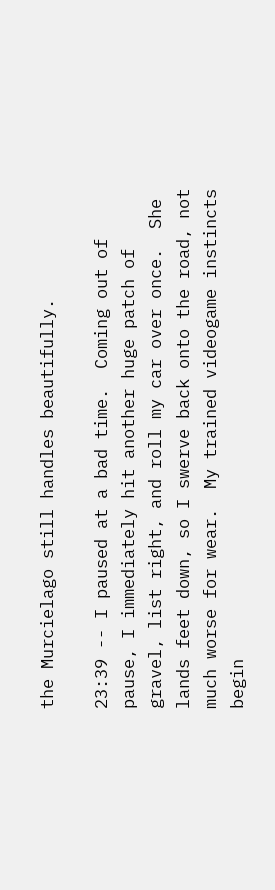the Murcielago still handles beautifully.

23:39 -- I paused at a bad time.  Coming out of pause, I immediately hit another huge patch of gravel, list right, and roll my car over once.  She lands feet down, so I swerve back onto the road, not much worse for wear.  My trained videogame instincts begin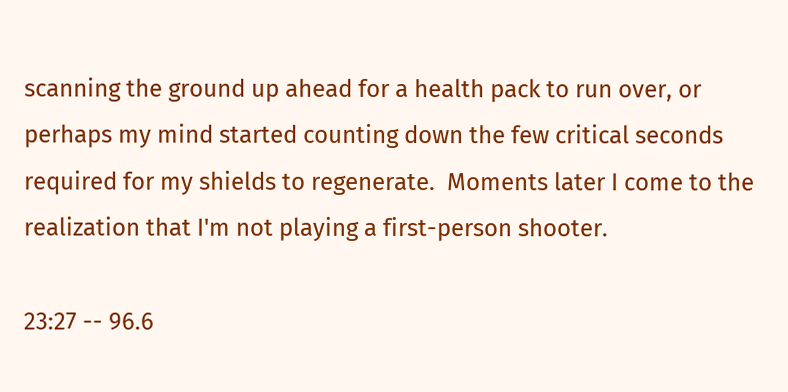scanning the ground up ahead for a health pack to run over, or perhaps my mind started counting down the few critical seconds required for my shields to regenerate.  Moments later I come to the realization that I'm not playing a first-person shooter.

23:27 -- 96.6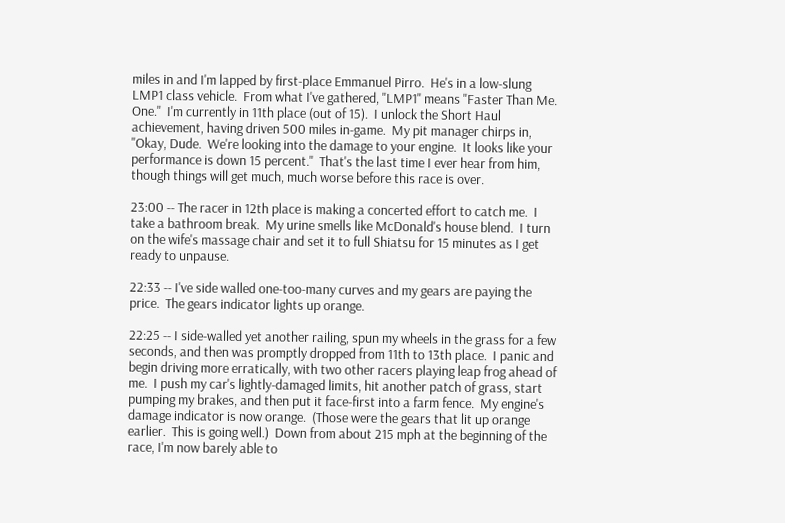miles in and I'm lapped by first-place Emmanuel Pirro.  He's in a low-slung LMP1 class vehicle.  From what I've gathered, "LMP1" means "Faster Than Me.  One."  I'm currently in 11th place (out of 15).  I unlock the Short Haul achievement, having driven 500 miles in-game.  My pit manager chirps in, "Okay, Dude.  We're looking into the damage to your engine.  It looks like your performance is down 15 percent."  That's the last time I ever hear from him, though things will get much, much worse before this race is over.

23:00 -- The racer in 12th place is making a concerted effort to catch me.  I take a bathroom break.  My urine smells like McDonald's house blend.  I turn on the wife's massage chair and set it to full Shiatsu for 15 minutes as I get ready to unpause.

22:33 -- I've side walled one-too-many curves and my gears are paying the price.  The gears indicator lights up orange.

22:25 -- I side-walled yet another railing, spun my wheels in the grass for a few seconds, and then was promptly dropped from 11th to 13th place.  I panic and begin driving more erratically, with two other racers playing leap frog ahead of me.  I push my car's lightly-damaged limits, hit another patch of grass, start pumping my brakes, and then put it face-first into a farm fence.  My engine's damage indicator is now orange.  (Those were the gears that lit up orange earlier.  This is going well.)  Down from about 215 mph at the beginning of the race, I'm now barely able to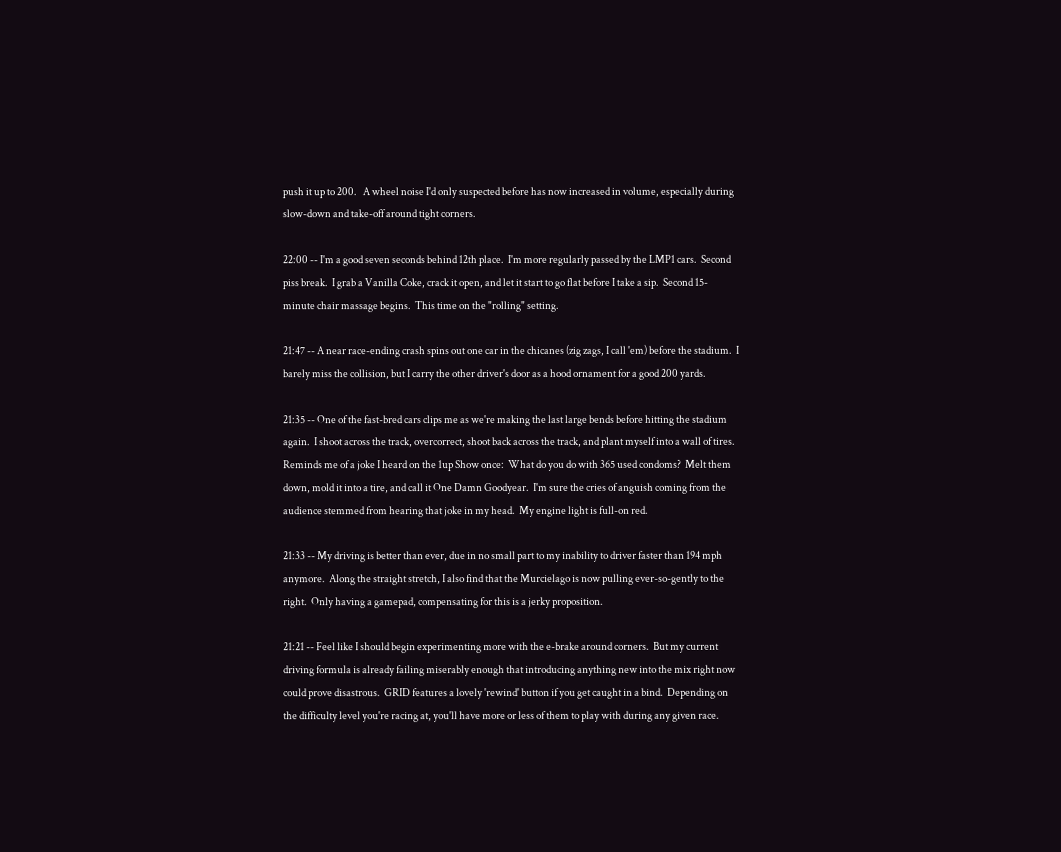push it up to 200.   A wheel noise I'd only suspected before has now increased in volume, especially during slow-down and take-off around tight corners.

22:00 -- I'm a good seven seconds behind 12th place.  I'm more regularly passed by the LMP1 cars.  Second piss break.  I grab a Vanilla Coke, crack it open, and let it start to go flat before I take a sip.  Second 15-minute chair massage begins.  This time on the "rolling" setting.

21:47 -- A near race-ending crash spins out one car in the chicanes (zig zags, I call 'em) before the stadium.  I barely miss the collision, but I carry the other driver's door as a hood ornament for a good 200 yards.

21:35 -- One of the fast-bred cars clips me as we're making the last large bends before hitting the stadium again.  I shoot across the track, overcorrect, shoot back across the track, and plant myself into a wall of tires.  Reminds me of a joke I heard on the 1up Show once:  What do you do with 365 used condoms?  Melt them down, mold it into a tire, and call it One Damn Goodyear.  I'm sure the cries of anguish coming from the audience stemmed from hearing that joke in my head.  My engine light is full-on red.

21:33 -- My driving is better than ever, due in no small part to my inability to driver faster than 194 mph anymore.  Along the straight stretch, I also find that the Murcielago is now pulling ever-so-gently to the right.  Only having a gamepad, compensating for this is a jerky proposition.

21:21 -- Feel like I should begin experimenting more with the e-brake around corners.  But my current driving formula is already failing miserably enough that introducing anything new into the mix right now could prove disastrous.  GRID features a lovely 'rewind' button if you get caught in a bind.  Depending on the difficulty level you're racing at, you'll have more or less of them to play with during any given race.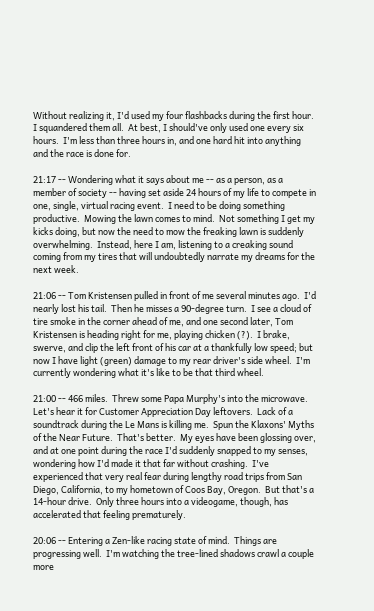Without realizing it, I'd used my four flashbacks during the first hour.  I squandered them all.  At best, I should've only used one every six hours.  I'm less than three hours in, and one hard hit into anything and the race is done for.

21:17 -- Wondering what it says about me -- as a person, as a member of society -- having set aside 24 hours of my life to compete in one, single, virtual racing event.  I need to be doing something productive.  Mowing the lawn comes to mind.  Not something I get my kicks doing, but now the need to mow the freaking lawn is suddenly overwhelming.  Instead, here I am, listening to a creaking sound coming from my tires that will undoubtedly narrate my dreams for the next week.

21:06 -- Tom Kristensen pulled in front of me several minutes ago.  I'd nearly lost his tail.  Then he misses a 90-degree turn.  I see a cloud of tire smoke in the corner ahead of me, and one second later, Tom Kristensen is heading right for me, playing chicken (?).  I brake, swerve, and clip the left front of his car at a thankfully low speed; but now I have light (green) damage to my rear driver's side wheel.  I'm currently wondering what it's like to be that third wheel.

21:00 -- 466 miles.  Threw some Papa Murphy's into the microwave.  Let's hear it for Customer Appreciation Day leftovers.  Lack of a soundtrack during the Le Mans is killing me.  Spun the Klaxons' Myths of the Near Future.  That's better.  My eyes have been glossing over, and at one point during the race I'd suddenly snapped to my senses, wondering how I'd made it that far without crashing.  I've experienced that very real fear during lengthy road trips from San Diego, California, to my hometown of Coos Bay, Oregon.  But that's a 14-hour drive.  Only three hours into a videogame, though, has accelerated that feeling prematurely.

20:06 -- Entering a Zen-like racing state of mind.  Things are progressing well.  I'm watching the tree-lined shadows crawl a couple more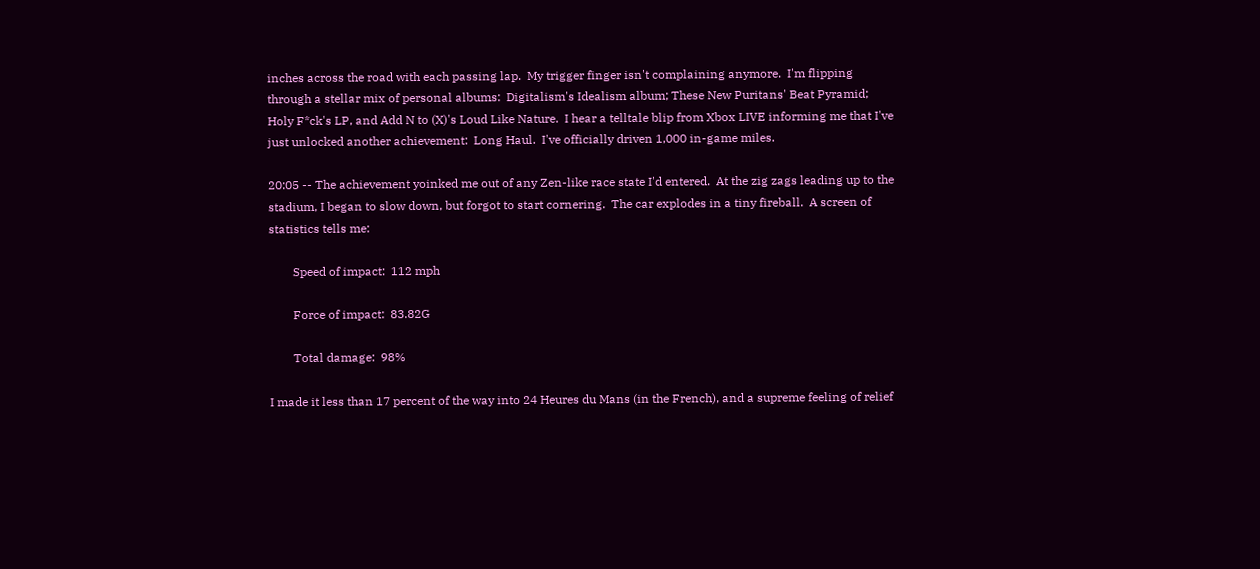inches across the road with each passing lap.  My trigger finger isn't complaining anymore.  I'm flipping through a stellar mix of personal albums:  Digitalism's Idealism album; These New Puritans' Beat Pyramid; Holy F*ck's LP, and Add N to (X)'s Loud Like Nature.  I hear a telltale blip from Xbox LIVE informing me that I've just unlocked another achievement:  Long Haul.  I've officially driven 1,000 in-game miles.

20:05 -- The achievement yoinked me out of any Zen-like race state I'd entered.  At the zig zags leading up to the stadium, I began to slow down, but forgot to start cornering.  The car explodes in a tiny fireball.  A screen of statistics tells me:

        Speed of impact:  112 mph

        Force of impact:  83.82G

        Total damage:  98%

I made it less than 17 percent of the way into 24 Heures du Mans (in the French), and a supreme feeling of relief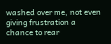washed over me, not even giving frustration a chance to rear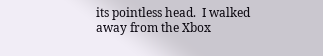its pointless head.  I walked away from the Xbox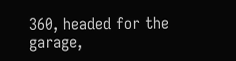360, headed for the garage,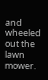and wheeled out the lawn mower.